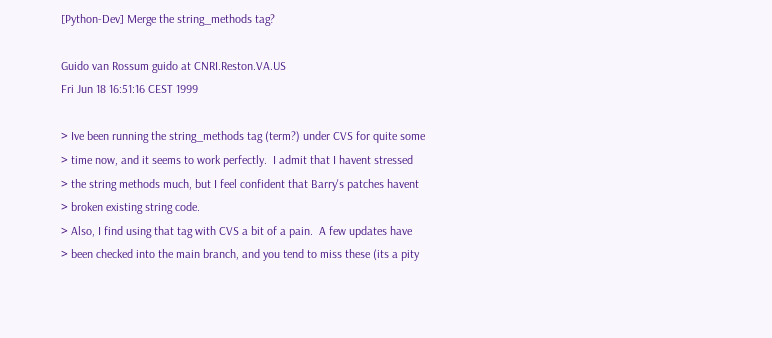[Python-Dev] Merge the string_methods tag?

Guido van Rossum guido at CNRI.Reston.VA.US
Fri Jun 18 16:51:16 CEST 1999

> Ive been running the string_methods tag (term?) under CVS for quite some
> time now, and it seems to work perfectly.  I admit that I havent stressed
> the string methods much, but I feel confident that Barry's patches havent
> broken existing string code.
> Also, I find using that tag with CVS a bit of a pain.  A few updates have
> been checked into the main branch, and you tend to miss these (its a pity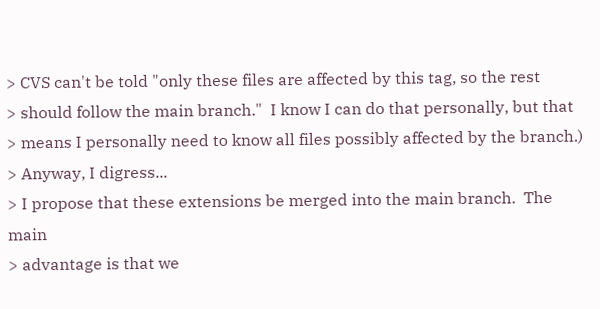> CVS can't be told "only these files are affected by this tag, so the rest
> should follow the main branch."  I know I can do that personally, but that
> means I personally need to know all files possibly affected by the branch.)
> Anyway, I digress...
> I propose that these extensions be merged into the main branch.  The main
> advantage is that we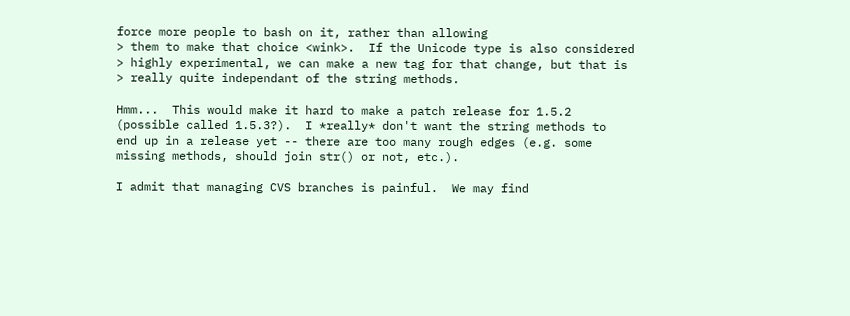force more people to bash on it, rather than allowing
> them to make that choice <wink>.  If the Unicode type is also considered
> highly experimental, we can make a new tag for that change, but that is
> really quite independant of the string methods.

Hmm...  This would make it hard to make a patch release for 1.5.2
(possible called 1.5.3?).  I *really* don't want the string methods to
end up in a release yet -- there are too many rough edges (e.g. some
missing methods, should join str() or not, etc.).

I admit that managing CVS branches is painful.  We may find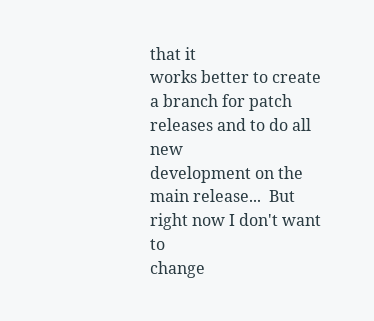that it
works better to create a branch for patch releases and to do all new
development on the main release...  But right now I don't want to
change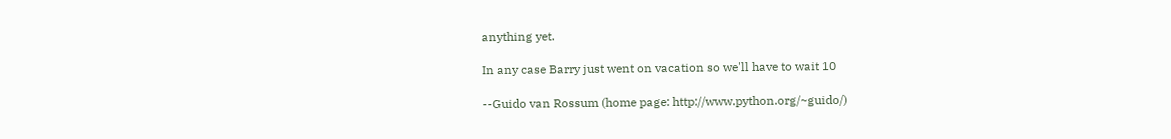anything yet.

In any case Barry just went on vacation so we'll have to wait 10

--Guido van Rossum (home page: http://www.python.org/~guido/)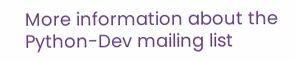More information about the Python-Dev mailing list